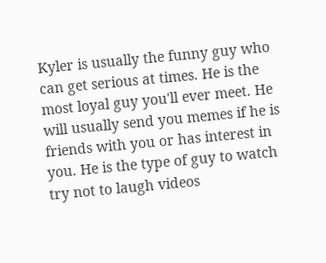Kyler is usually the funny guy who can get serious at times. He is the most loyal guy you'll ever meet. He will usually send you memes if he is friends with you or has interest in you. He is the type of guy to watch try not to laugh videos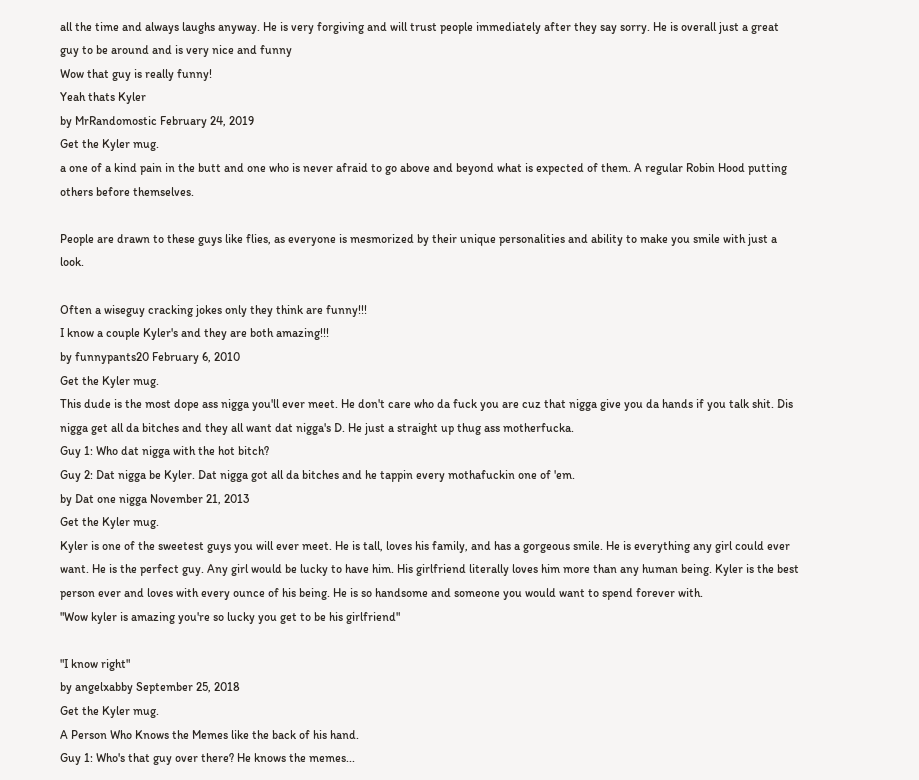all the time and always laughs anyway. He is very forgiving and will trust people immediately after they say sorry. He is overall just a great guy to be around and is very nice and funny
Wow that guy is really funny!
Yeah thats Kyler
by MrRandomostic February 24, 2019
Get the Kyler mug.
a one of a kind pain in the butt and one who is never afraid to go above and beyond what is expected of them. A regular Robin Hood putting others before themselves.

People are drawn to these guys like flies, as everyone is mesmorized by their unique personalities and ability to make you smile with just a look.

Often a wiseguy cracking jokes only they think are funny!!!
I know a couple Kyler's and they are both amazing!!!
by funnypants20 February 6, 2010
Get the Kyler mug.
This dude is the most dope ass nigga you'll ever meet. He don't care who da fuck you are cuz that nigga give you da hands if you talk shit. Dis nigga get all da bitches and they all want dat nigga's D. He just a straight up thug ass motherfucka.
Guy 1: Who dat nigga with the hot bitch?
Guy 2: Dat nigga be Kyler. Dat nigga got all da bitches and he tappin every mothafuckin one of 'em.
by Dat one nigga November 21, 2013
Get the Kyler mug.
Kyler is one of the sweetest guys you will ever meet. He is tall, loves his family, and has a gorgeous smile. He is everything any girl could ever want. He is the perfect guy. Any girl would be lucky to have him. His girlfriend literally loves him more than any human being. Kyler is the best person ever and loves with every ounce of his being. He is so handsome and someone you would want to spend forever with.
"Wow kyler is amazing you're so lucky you get to be his girlfriend"

"I know right"
by angelxabby September 25, 2018
Get the Kyler mug.
A Person Who Knows the Memes like the back of his hand.
Guy 1: Who's that guy over there? He knows the memes...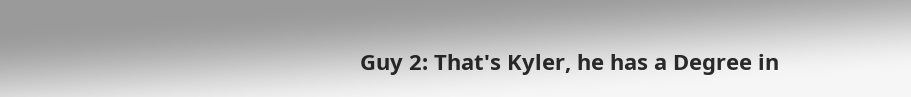Guy 2: That's Kyler, he has a Degree in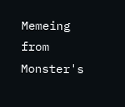Memeing from Monster's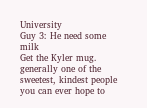University
Guy 3: He need some milk
Get the Kyler mug.
generally one of the sweetest, kindest people you can ever hope to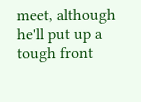meet, although he'll put up a tough front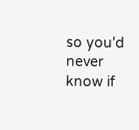so you'd never know if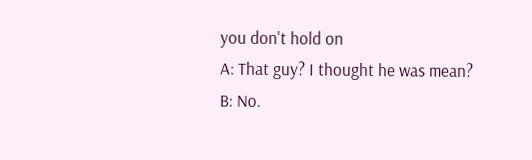you don't hold on
A: That guy? I thought he was mean?
B: No.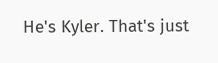He's Kyler. That's just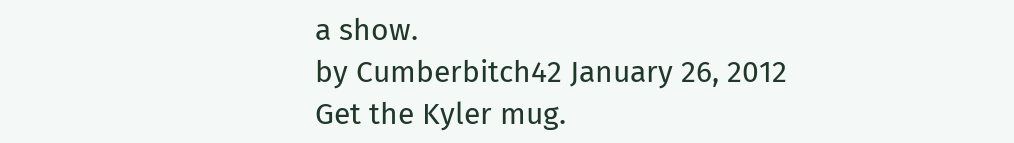a show.
by Cumberbitch42 January 26, 2012
Get the Kyler mug.